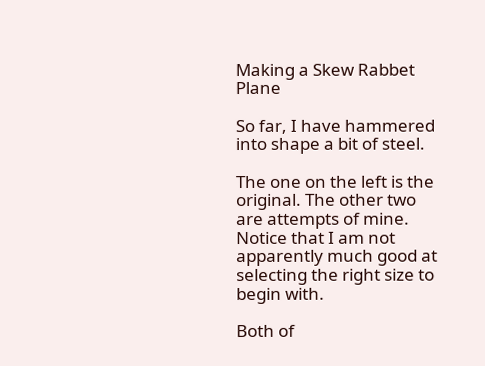Making a Skew Rabbet Plane

So far, I have hammered into shape a bit of steel.

The one on the left is the original. The other two are attempts of mine. Notice that I am not apparently much good at selecting the right size to begin with.

Both of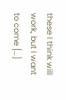these I think will work, but I want to come […]